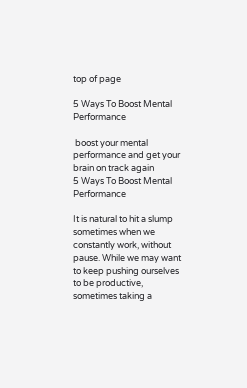top of page

5 Ways To Boost Mental Performance

 boost your mental performance and get your brain on track again
5 Ways To Boost Mental Performance

It is natural to hit a slump sometimes when we constantly work, without pause. While we may want to keep pushing ourselves to be productive, sometimes taking a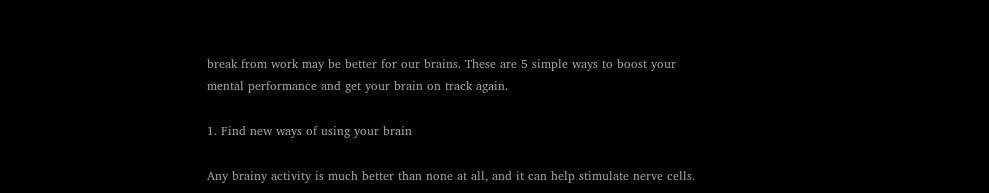break from work may be better for our brains. These are 5 simple ways to boost your mental performance and get your brain on track again.

1. Find new ways of using your brain

Any brainy activity is much better than none at all, and it can help stimulate nerve cells.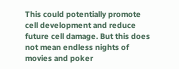This could potentially promote cell development and reduce future cell damage. But this does not mean endless nights of movies and poker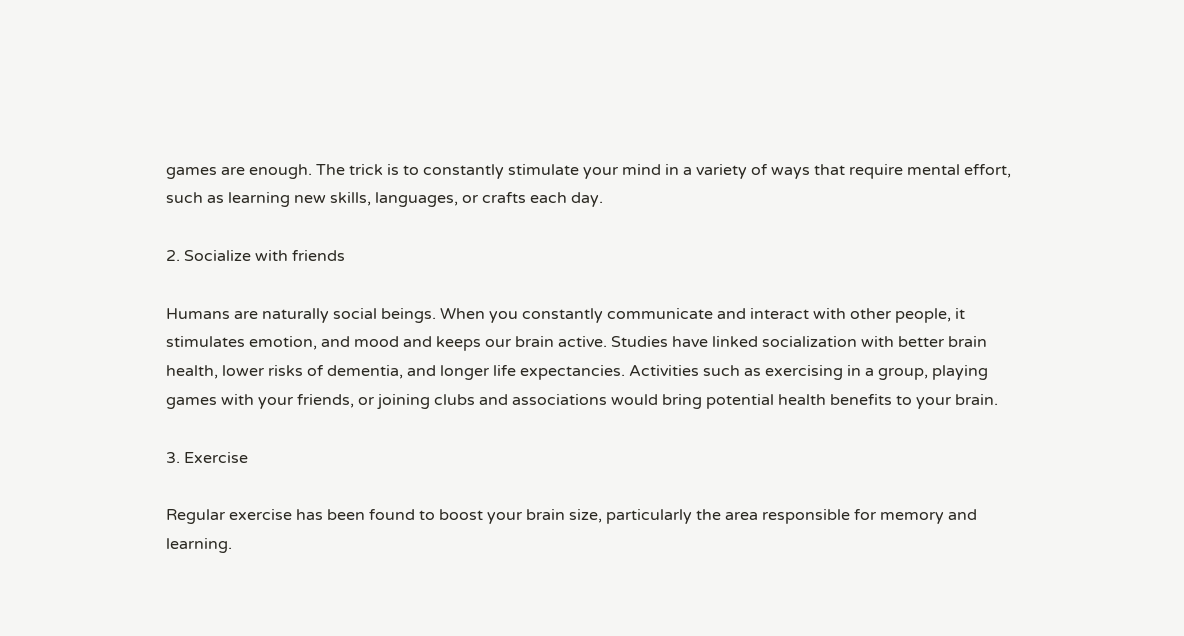games are enough. The trick is to constantly stimulate your mind in a variety of ways that require mental effort, such as learning new skills, languages, or crafts each day.

2. Socialize with friends

Humans are naturally social beings. When you constantly communicate and interact with other people, it stimulates emotion, and mood and keeps our brain active. Studies have linked socialization with better brain health, lower risks of dementia, and longer life expectancies. Activities such as exercising in a group, playing games with your friends, or joining clubs and associations would bring potential health benefits to your brain.

3. Exercise

Regular exercise has been found to boost your brain size, particularly the area responsible for memory and learning.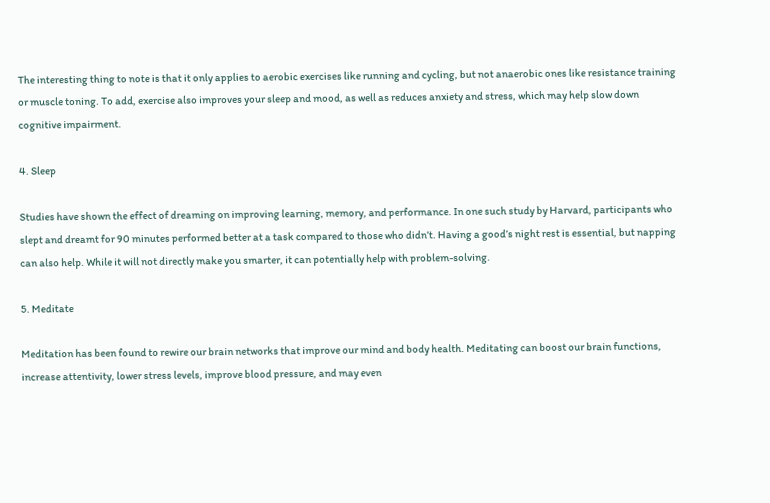The interesting thing to note is that it only applies to aerobic exercises like running and cycling, but not anaerobic ones like resistance training or muscle toning. To add, exercise also improves your sleep and mood, as well as reduces anxiety and stress, which may help slow down cognitive impairment.

4. Sleep

Studies have shown the effect of dreaming on improving learning, memory, and performance. In one such study by Harvard, participants who slept and dreamt for 90 minutes performed better at a task compared to those who didn’t. Having a good’s night rest is essential, but napping can also help. While it will not directly make you smarter, it can potentially help with problem-solving.

5. Meditate

Meditation has been found to rewire our brain networks that improve our mind and body health. Meditating can boost our brain functions, increase attentivity, lower stress levels, improve blood pressure, and may even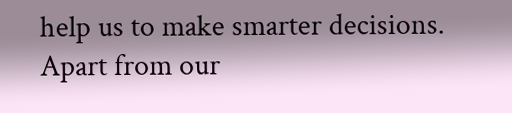help us to make smarter decisions. Apart from our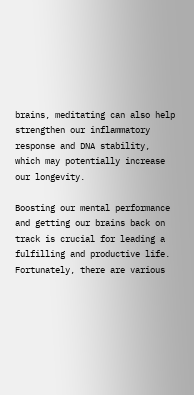brains, meditating can also help strengthen our inflammatory response and DNA stability, which may potentially increase our longevity.

Boosting our mental performance and getting our brains back on track is crucial for leading a fulfilling and productive life. Fortunately, there are various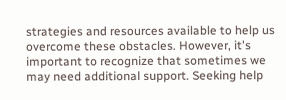strategies and resources available to help us overcome these obstacles. However, it's important to recognize that sometimes we may need additional support. Seeking help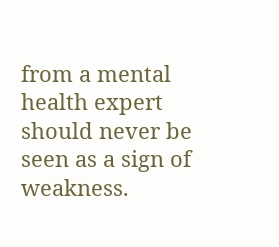from a mental health expert should never be seen as a sign of weakness.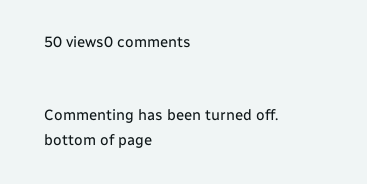50 views0 comments


Commenting has been turned off.
bottom of page